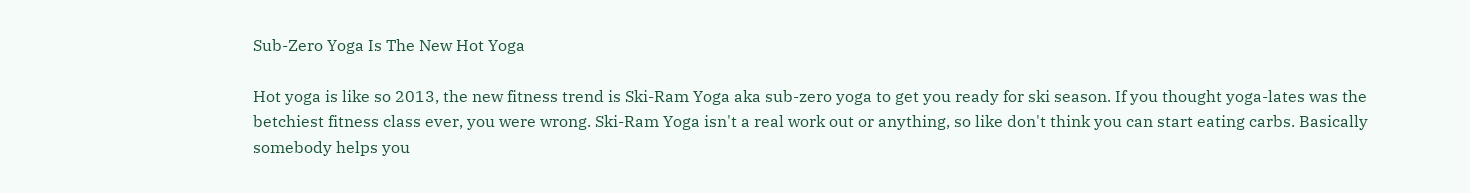Sub-Zero Yoga Is The New Hot Yoga

Hot yoga is like so 2013, the new fitness trend is Ski-Ram Yoga aka sub-zero yoga to get you ready for ski season. If you thought yoga-lates was the betchiest fitness class ever, you were wrong. Ski-Ram Yoga isn't a real work out or anything, so like don't think you can start eating carbs. Basically somebody helps you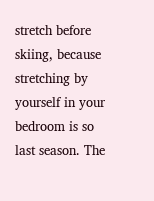stretch before skiing, because stretching by yourself in your bedroom is so last season. The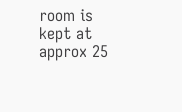room is kept at approx 25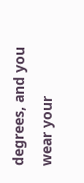degrees, and you wear your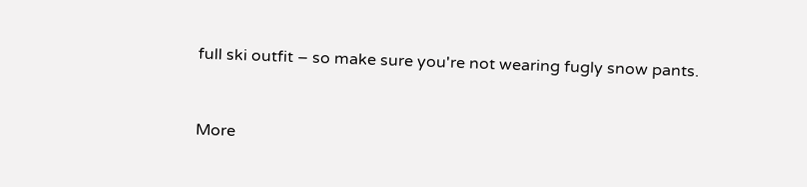full ski outfit – so make sure you're not wearing fugly snow pants.


More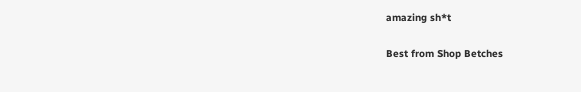amazing sh*t

Best from Shop Betches